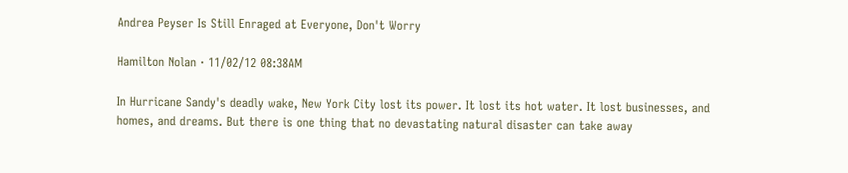Andrea Peyser Is Still Enraged at Everyone, Don't Worry

Hamilton Nolan · 11/02/12 08:38AM

In Hurricane Sandy's deadly wake, New York City lost its power. It lost its hot water. It lost businesses, and homes, and dreams. But there is one thing that no devastating natural disaster can take away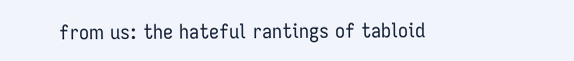from us: the hateful rantings of tabloid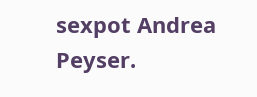sexpot Andrea Peyser.